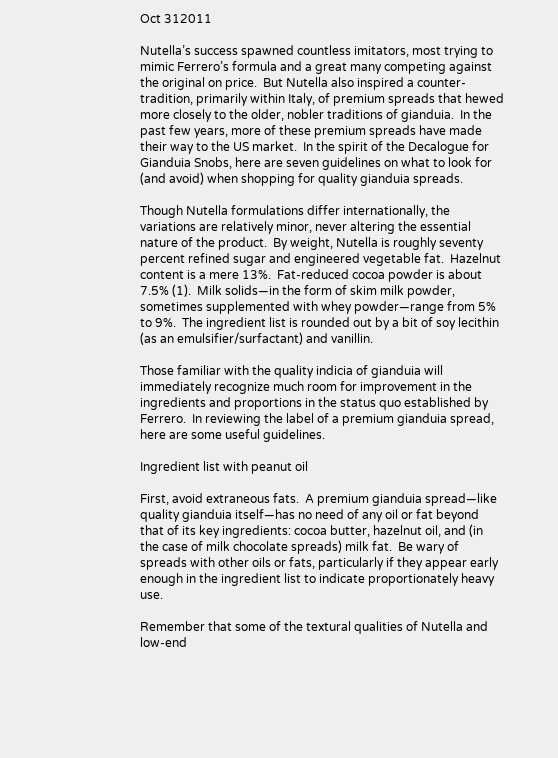Oct 312011

Nutella’s success spawned countless imitators, most trying to mimic Ferrero’s formula and a great many competing against the original on price.  But Nutella also inspired a counter-tradition, primarily within Italy, of premium spreads that hewed more closely to the older, nobler traditions of gianduia.  In the past few years, more of these premium spreads have made their way to the US market.  In the spirit of the Decalogue for Gianduia Snobs, here are seven guidelines on what to look for (and avoid) when shopping for quality gianduia spreads.

Though Nutella formulations differ internationally, the variations are relatively minor, never altering the essential nature of the product.  By weight, Nutella is roughly seventy percent refined sugar and engineered vegetable fat.  Hazelnut content is a mere 13%.  Fat-reduced cocoa powder is about 7.5% (1).  Milk solids—in the form of skim milk powder, sometimes supplemented with whey powder—range from 5% to 9%.  The ingredient list is rounded out by a bit of soy lecithin (as an emulsifier/surfactant) and vanillin.

Those familiar with the quality indicia of gianduia will immediately recognize much room for improvement in the ingredients and proportions in the status quo established by Ferrero.  In reviewing the label of a premium gianduia spread, here are some useful guidelines.

Ingredient list with peanut oil

First, avoid extraneous fats.  A premium gianduia spread—like quality gianduia itself—has no need of any oil or fat beyond that of its key ingredients: cocoa butter, hazelnut oil, and (in the case of milk chocolate spreads) milk fat.  Be wary of spreads with other oils or fats, particularly if they appear early enough in the ingredient list to indicate proportionately heavy use.

Remember that some of the textural qualities of Nutella and low-end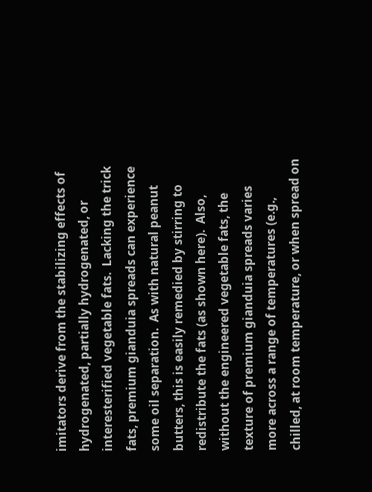imitators derive from the stabilizing effects of hydrogenated, partially hydrogenated, or interesterified vegetable fats.  Lacking the trick fats, premium gianduia spreads can experience some oil separation.  As with natural peanut butters, this is easily remedied by stirring to redistribute the fats (as shown here).  Also, without the engineered vegetable fats, the texture of premium gianduia spreads varies more across a range of temperatures (e.g., chilled, at room temperature, or when spread on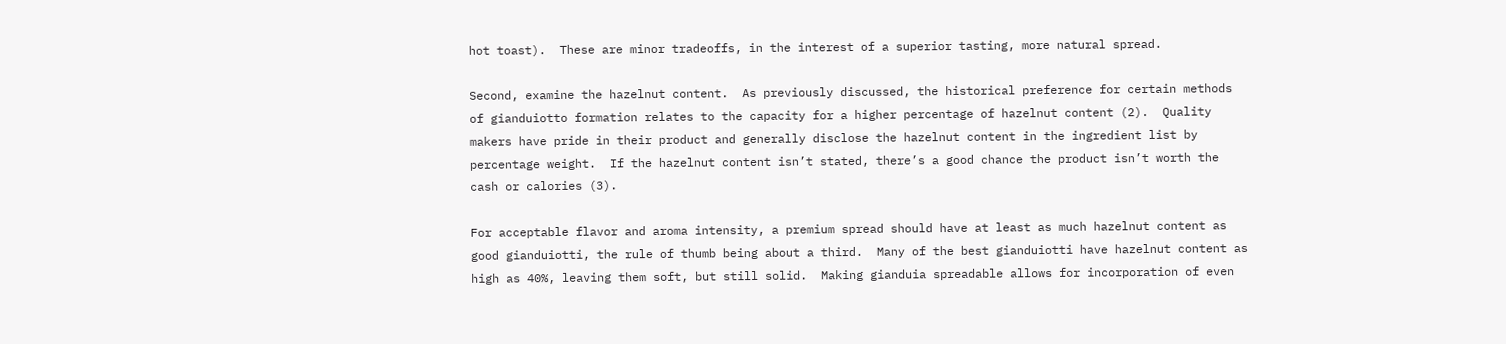hot toast).  These are minor tradeoffs, in the interest of a superior tasting, more natural spread.

Second, examine the hazelnut content.  As previously discussed, the historical preference for certain methods of gianduiotto formation relates to the capacity for a higher percentage of hazelnut content (2).  Quality makers have pride in their product and generally disclose the hazelnut content in the ingredient list by percentage weight.  If the hazelnut content isn’t stated, there’s a good chance the product isn’t worth the cash or calories (3).

For acceptable flavor and aroma intensity, a premium spread should have at least as much hazelnut content as good gianduiotti, the rule of thumb being about a third.  Many of the best gianduiotti have hazelnut content as high as 40%, leaving them soft, but still solid.  Making gianduia spreadable allows for incorporation of even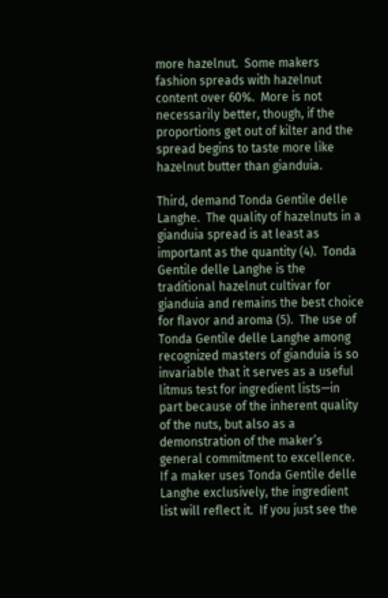more hazelnut.  Some makers fashion spreads with hazelnut content over 60%.  More is not necessarily better, though, if the proportions get out of kilter and the spread begins to taste more like hazelnut butter than gianduia.

Third, demand Tonda Gentile delle Langhe.  The quality of hazelnuts in a gianduia spread is at least as important as the quantity (4).  Tonda Gentile delle Langhe is the traditional hazelnut cultivar for gianduia and remains the best choice for flavor and aroma (5).  The use of Tonda Gentile delle Langhe among recognized masters of gianduia is so invariable that it serves as a useful litmus test for ingredient lists—in part because of the inherent quality of the nuts, but also as a demonstration of the maker’s general commitment to excellence.  If a maker uses Tonda Gentile delle Langhe exclusively, the ingredient list will reflect it.  If you just see the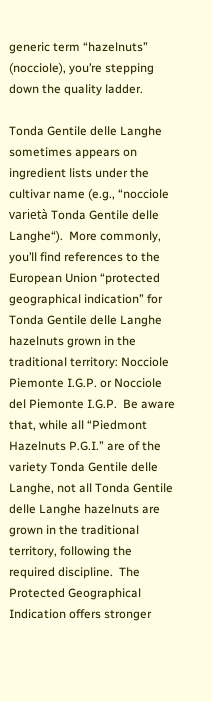generic term “hazelnuts” (nocciole), you’re stepping down the quality ladder.

Tonda Gentile delle Langhe sometimes appears on ingredient lists under the cultivar name (e.g., “nocciole varietà Tonda Gentile delle Langhe“).  More commonly, you’ll find references to the European Union “protected geographical indication” for Tonda Gentile delle Langhe hazelnuts grown in the traditional territory: Nocciole Piemonte I.G.P. or Nocciole del Piemonte I.G.P.  Be aware that, while all “Piedmont Hazelnuts P.G.I.” are of the variety Tonda Gentile delle Langhe, not all Tonda Gentile delle Langhe hazelnuts are grown in the traditional territory, following the required discipline.  The Protected Geographical Indication offers stronger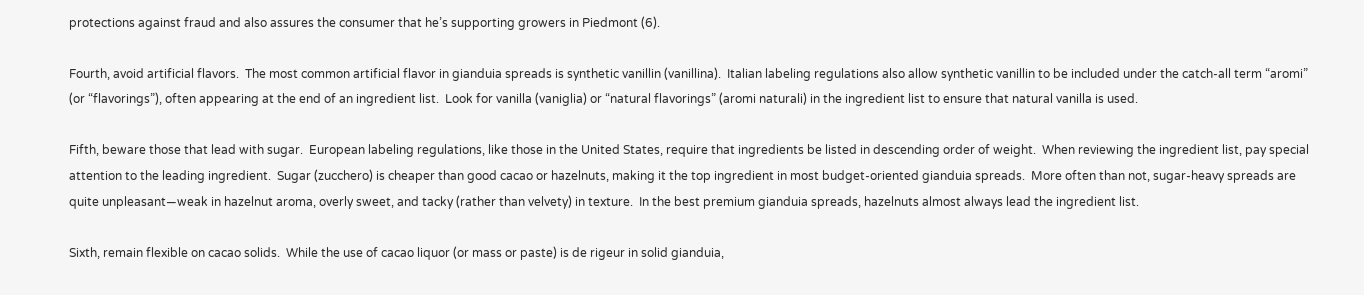protections against fraud and also assures the consumer that he’s supporting growers in Piedmont (6).

Fourth, avoid artificial flavors.  The most common artificial flavor in gianduia spreads is synthetic vanillin (vanillina).  Italian labeling regulations also allow synthetic vanillin to be included under the catch-all term “aromi” (or “flavorings”), often appearing at the end of an ingredient list.  Look for vanilla (vaniglia) or “natural flavorings” (aromi naturali) in the ingredient list to ensure that natural vanilla is used.

Fifth, beware those that lead with sugar.  European labeling regulations, like those in the United States, require that ingredients be listed in descending order of weight.  When reviewing the ingredient list, pay special attention to the leading ingredient.  Sugar (zucchero) is cheaper than good cacao or hazelnuts, making it the top ingredient in most budget-oriented gianduia spreads.  More often than not, sugar-heavy spreads are quite unpleasant—weak in hazelnut aroma, overly sweet, and tacky (rather than velvety) in texture.  In the best premium gianduia spreads, hazelnuts almost always lead the ingredient list.

Sixth, remain flexible on cacao solids.  While the use of cacao liquor (or mass or paste) is de rigeur in solid gianduia,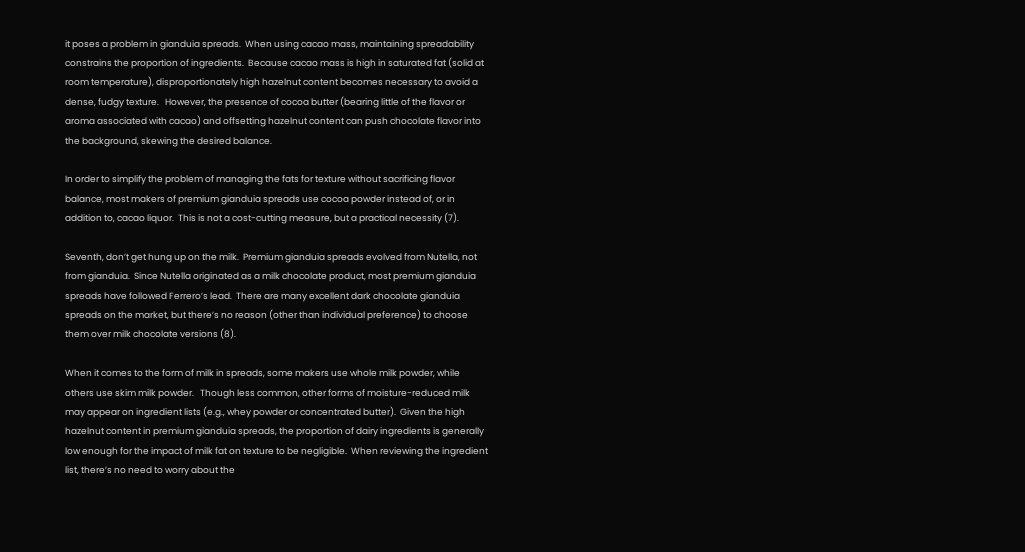it poses a problem in gianduia spreads.  When using cacao mass, maintaining spreadability constrains the proportion of ingredients.  Because cacao mass is high in saturated fat (solid at room temperature), disproportionately high hazelnut content becomes necessary to avoid a dense, fudgy texture.   However, the presence of cocoa butter (bearing little of the flavor or aroma associated with cacao) and offsetting hazelnut content can push chocolate flavor into the background, skewing the desired balance.

In order to simplify the problem of managing the fats for texture without sacrificing flavor balance, most makers of premium gianduia spreads use cocoa powder instead of, or in addition to, cacao liquor.  This is not a cost-cutting measure, but a practical necessity (7).

Seventh, don’t get hung up on the milk.  Premium gianduia spreads evolved from Nutella, not from gianduia.  Since Nutella originated as a milk chocolate product, most premium gianduia spreads have followed Ferrero’s lead.  There are many excellent dark chocolate gianduia spreads on the market, but there’s no reason (other than individual preference) to choose them over milk chocolate versions (8).

When it comes to the form of milk in spreads, some makers use whole milk powder, while others use skim milk powder.   Though less common, other forms of moisture-reduced milk may appear on ingredient lists (e.g., whey powder or concentrated butter).  Given the high hazelnut content in premium gianduia spreads, the proportion of dairy ingredients is generally low enough for the impact of milk fat on texture to be negligible.  When reviewing the ingredient list, there’s no need to worry about the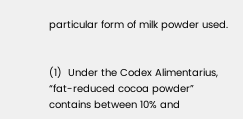particular form of milk powder used.


(1)  Under the Codex Alimentarius, “fat-reduced cocoa powder” contains between 10% and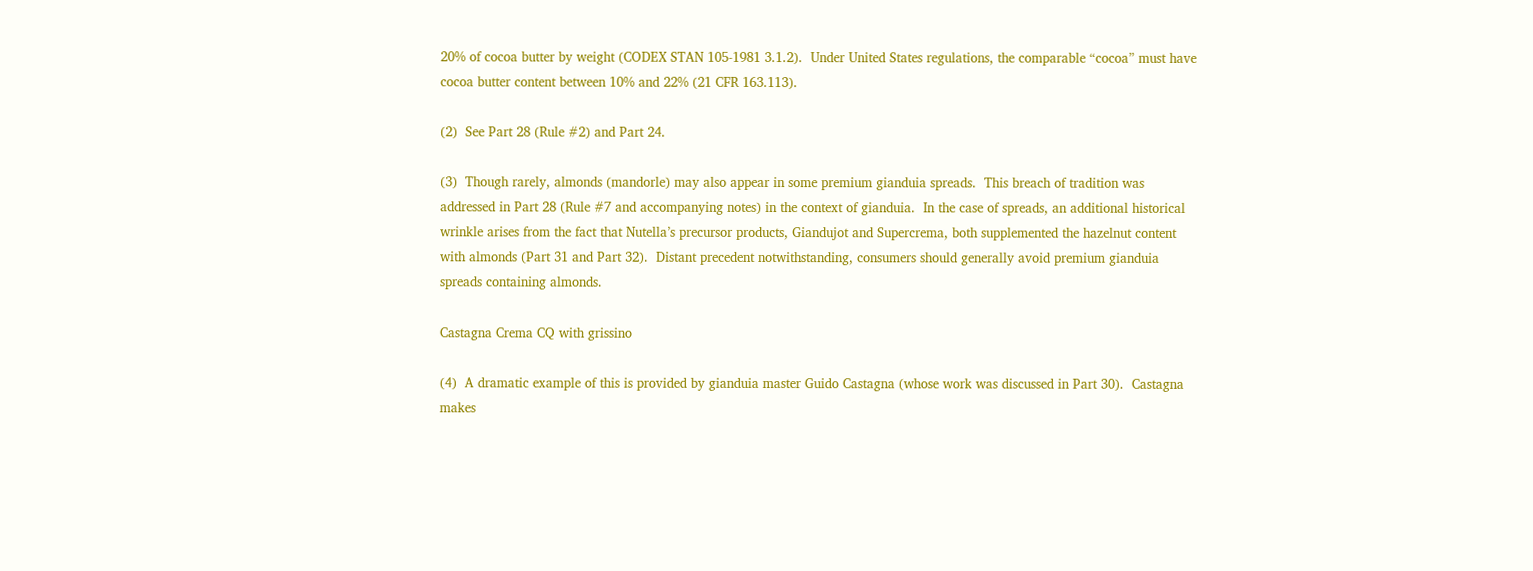20% of cocoa butter by weight (CODEX STAN 105-1981 3.1.2).  Under United States regulations, the comparable “cocoa” must have cocoa butter content between 10% and 22% (21 CFR 163.113).

(2)  See Part 28 (Rule #2) and Part 24.

(3)  Though rarely, almonds (mandorle) may also appear in some premium gianduia spreads.  This breach of tradition was addressed in Part 28 (Rule #7 and accompanying notes) in the context of gianduia.  In the case of spreads, an additional historical wrinkle arises from the fact that Nutella’s precursor products, Giandujot and Supercrema, both supplemented the hazelnut content with almonds (Part 31 and Part 32).  Distant precedent notwithstanding, consumers should generally avoid premium gianduia spreads containing almonds.

Castagna Crema CQ with grissino

(4)  A dramatic example of this is provided by gianduia master Guido Castagna (whose work was discussed in Part 30).  Castagna makes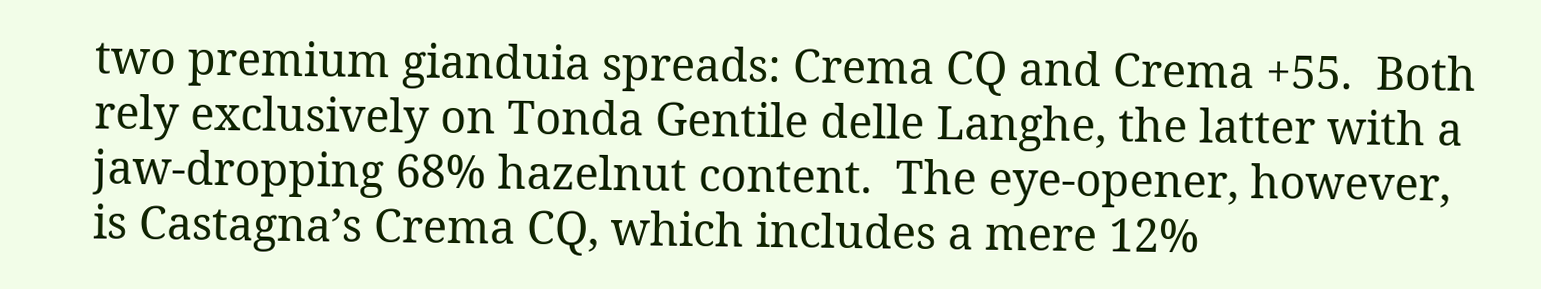two premium gianduia spreads: Crema CQ and Crema +55.  Both rely exclusively on Tonda Gentile delle Langhe, the latter with a jaw-dropping 68% hazelnut content.  The eye-opener, however, is Castagna’s Crema CQ, which includes a mere 12%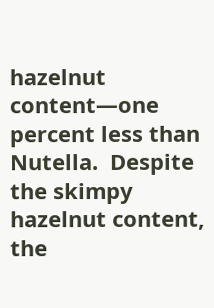hazelnut content—one percent less than Nutella.  Despite the skimpy hazelnut content, the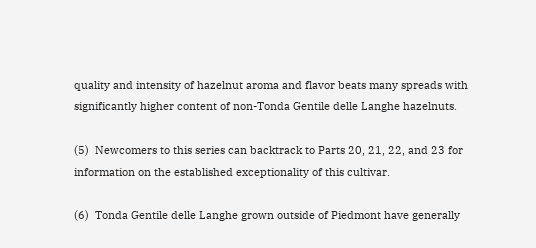quality and intensity of hazelnut aroma and flavor beats many spreads with significantly higher content of non-Tonda Gentile delle Langhe hazelnuts.

(5)  Newcomers to this series can backtrack to Parts 20, 21, 22, and 23 for information on the established exceptionality of this cultivar.

(6)  Tonda Gentile delle Langhe grown outside of Piedmont have generally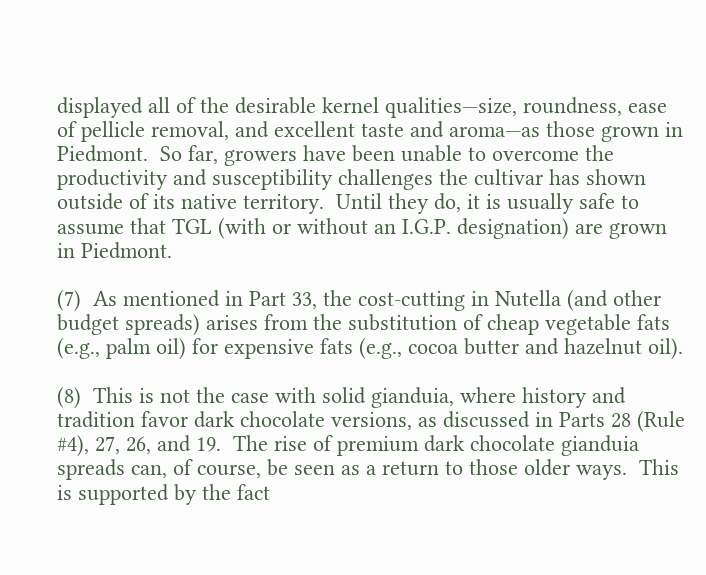displayed all of the desirable kernel qualities—size, roundness, ease of pellicle removal, and excellent taste and aroma—as those grown in Piedmont.  So far, growers have been unable to overcome the productivity and susceptibility challenges the cultivar has shown outside of its native territory.  Until they do, it is usually safe to assume that TGL (with or without an I.G.P. designation) are grown in Piedmont.

(7)  As mentioned in Part 33, the cost-cutting in Nutella (and other budget spreads) arises from the substitution of cheap vegetable fats (e.g., palm oil) for expensive fats (e.g., cocoa butter and hazelnut oil).

(8)  This is not the case with solid gianduia, where history and tradition favor dark chocolate versions, as discussed in Parts 28 (Rule #4), 27, 26, and 19.  The rise of premium dark chocolate gianduia spreads can, of course, be seen as a return to those older ways.  This is supported by the fact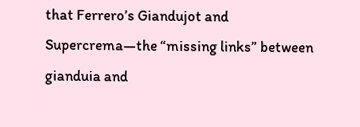that Ferrero’s Giandujot and Supercrema—the “missing links” between gianduia and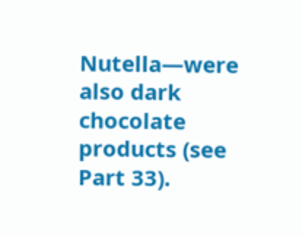Nutella—were also dark chocolate products (see Part 33).